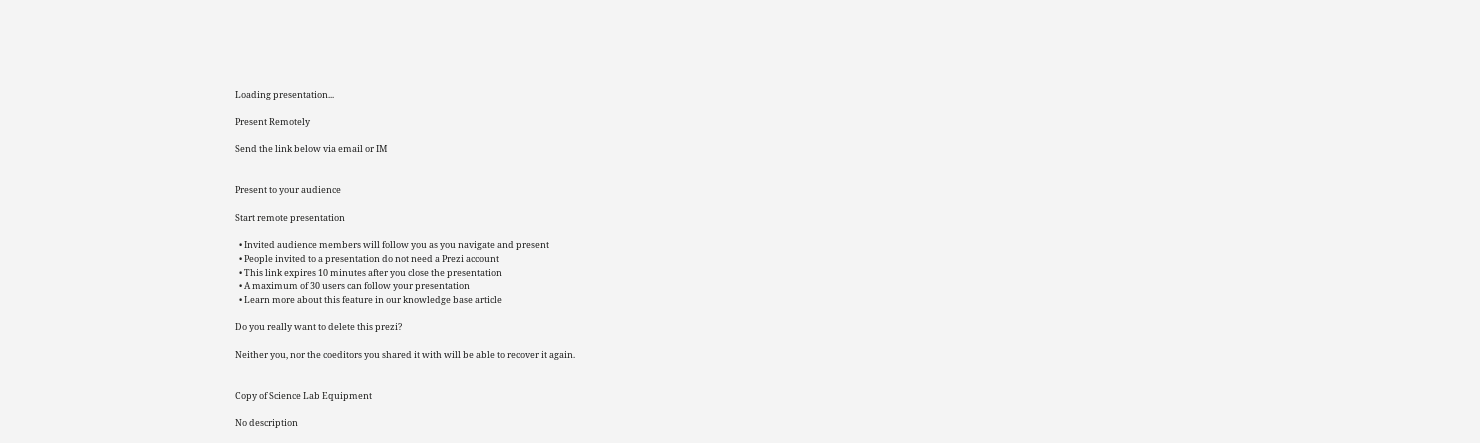Loading presentation...

Present Remotely

Send the link below via email or IM


Present to your audience

Start remote presentation

  • Invited audience members will follow you as you navigate and present
  • People invited to a presentation do not need a Prezi account
  • This link expires 10 minutes after you close the presentation
  • A maximum of 30 users can follow your presentation
  • Learn more about this feature in our knowledge base article

Do you really want to delete this prezi?

Neither you, nor the coeditors you shared it with will be able to recover it again.


Copy of Science Lab Equipment

No description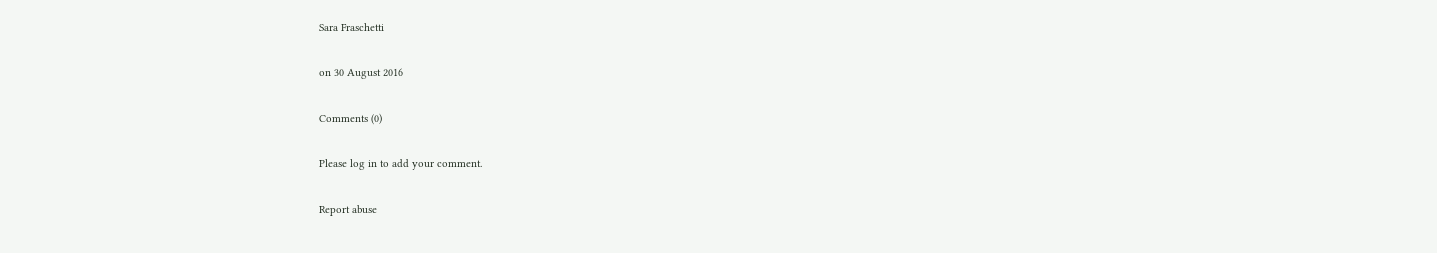Sara Fraschetti

on 30 August 2016

Comments (0)

Please log in to add your comment.

Report abuse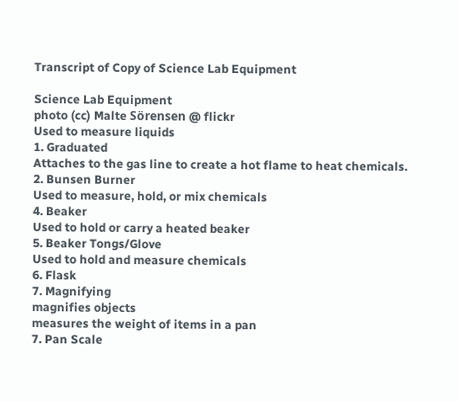Transcript of Copy of Science Lab Equipment

Science Lab Equipment
photo (cc) Malte Sörensen @ flickr
Used to measure liquids
1. Graduated
Attaches to the gas line to create a hot flame to heat chemicals.
2. Bunsen Burner
Used to measure, hold, or mix chemicals
4. Beaker
Used to hold or carry a heated beaker
5. Beaker Tongs/Glove
Used to hold and measure chemicals
6. Flask
7. Magnifying
magnifies objects
measures the weight of items in a pan
7. Pan Scale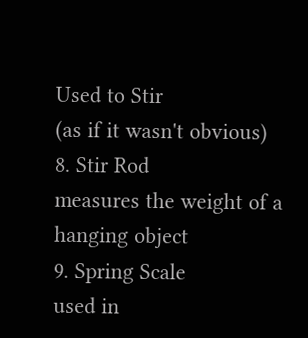Used to Stir
(as if it wasn't obvious)
8. Stir Rod
measures the weight of a hanging object
9. Spring Scale
used in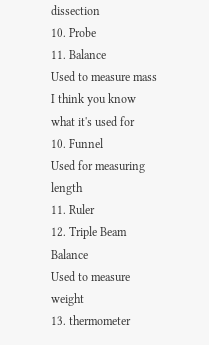dissection
10. Probe
11. Balance
Used to measure mass
I think you know what it's used for
10. Funnel
Used for measuring length
11. Ruler
12. Triple Beam Balance
Used to measure weight
13. thermometer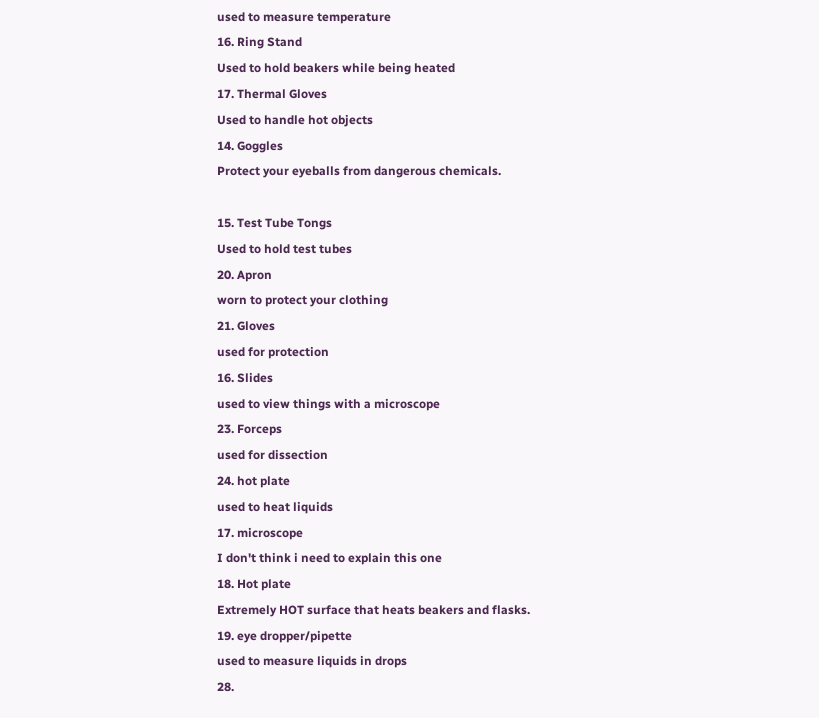used to measure temperature
16. Ring Stand
Used to hold beakers while being heated
17. Thermal Gloves
Used to handle hot objects
14. Goggles
Protect your eyeballs from dangerous chemicals.

15. Test Tube Tongs
Used to hold test tubes
20. Apron
worn to protect your clothing
21. Gloves
used for protection
16. Slides
used to view things with a microscope
23. Forceps
used for dissection
24. hot plate
used to heat liquids
17. microscope
I don't think i need to explain this one
18. Hot plate
Extremely HOT surface that heats beakers and flasks.
19. eye dropper/pipette
used to measure liquids in drops
28.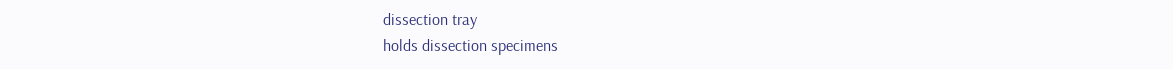dissection tray
holds dissection specimens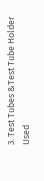3. Test Tubes &Test Tube Holder
Used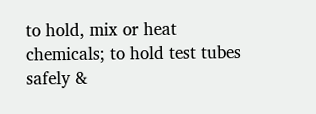to hold, mix or heat chemicals; to hold test tubes
safely &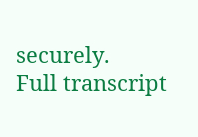securely.
Full transcript